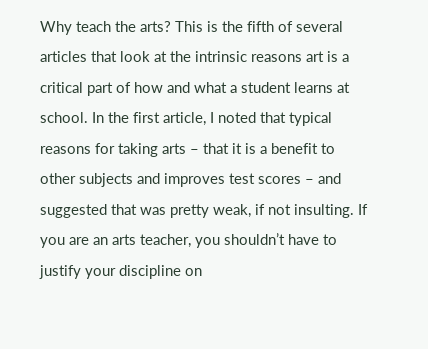Why teach the arts? This is the fifth of several articles that look at the intrinsic reasons art is a critical part of how and what a student learns at school. In the first article, I noted that typical reasons for taking arts – that it is a benefit to other subjects and improves test scores – and suggested that was pretty weak, if not insulting. If you are an arts teacher, you shouldn’t have to justify your discipline on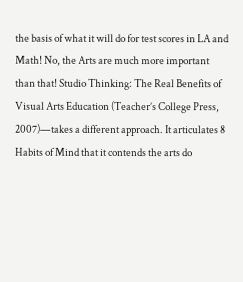the basis of what it will do for test scores in LA and Math! No, the Arts are much more important than that! Studio Thinking: The Real Benefits of Visual Arts Education (Teacher’s College Press, 2007)—takes a different approach. It articulates 8 Habits of Mind that it contends the arts do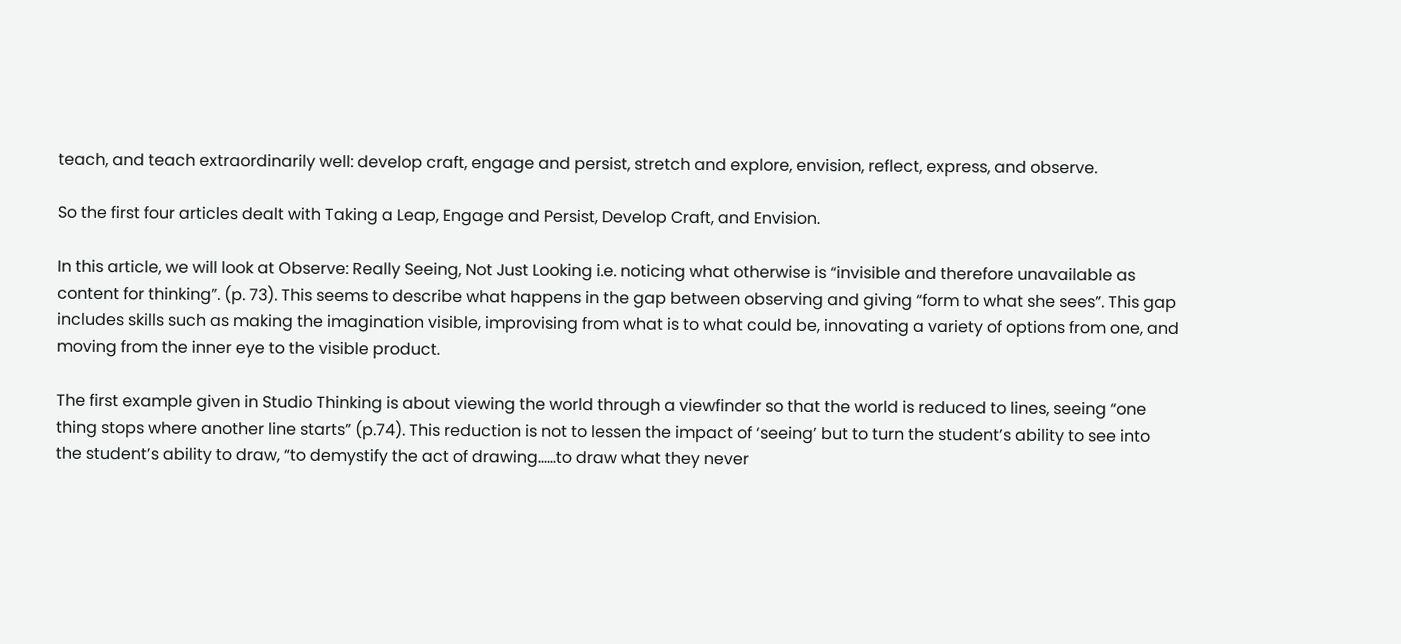teach, and teach extraordinarily well: develop craft, engage and persist, stretch and explore, envision, reflect, express, and observe.

So the first four articles dealt with Taking a Leap, Engage and Persist, Develop Craft, and Envision.

In this article, we will look at Observe: Really Seeing, Not Just Looking i.e. noticing what otherwise is “invisible and therefore unavailable as content for thinking”. (p. 73). This seems to describe what happens in the gap between observing and giving “form to what she sees”. This gap includes skills such as making the imagination visible, improvising from what is to what could be, innovating a variety of options from one, and moving from the inner eye to the visible product.

The first example given in Studio Thinking is about viewing the world through a viewfinder so that the world is reduced to lines, seeing “one thing stops where another line starts” (p.74). This reduction is not to lessen the impact of ‘seeing’ but to turn the student’s ability to see into the student’s ability to draw, “to demystify the act of drawing……to draw what they never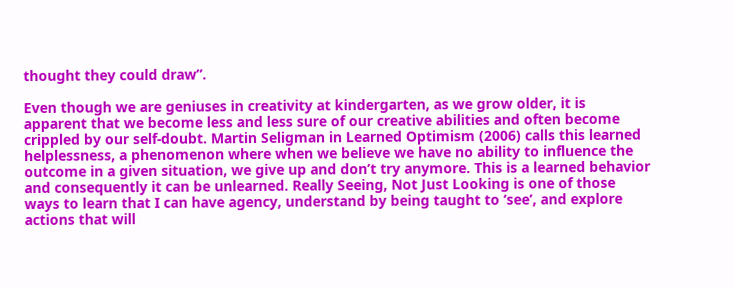thought they could draw”.

Even though we are geniuses in creativity at kindergarten, as we grow older, it is apparent that we become less and less sure of our creative abilities and often become crippled by our self-doubt. Martin Seligman in Learned Optimism (2006) calls this learned helplessness, a phenomenon where when we believe we have no ability to influence the outcome in a given situation, we give up and don’t try anymore. This is a learned behavior and consequently it can be unlearned. Really Seeing, Not Just Looking is one of those ways to learn that I can have agency, understand by being taught to ‘see’, and explore actions that will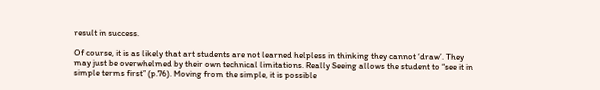result in success.

Of course, it is as likely that art students are not learned helpless in thinking they cannot ‘draw’. They may just be overwhelmed by their own technical limitations. Really Seeing allows the student to “see it in simple terms first” (p.76). Moving from the simple, it is possible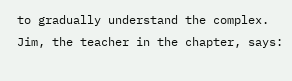to gradually understand the complex. Jim, the teacher in the chapter, says: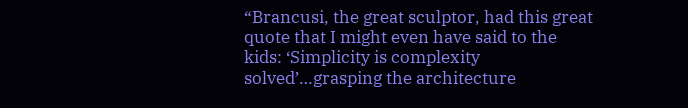“Brancusi, the great sculptor, had this great quote that I might even have said to the kids: ‘Simplicity is complexity solved’…grasping the architecture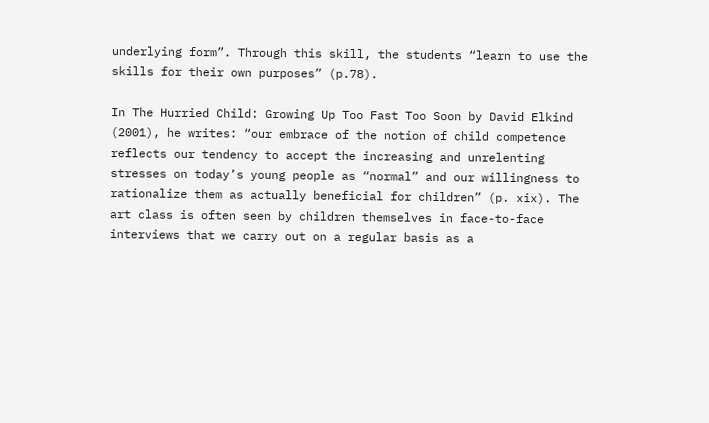underlying form”. Through this skill, the students “learn to use the skills for their own purposes” (p.78).

In The Hurried Child: Growing Up Too Fast Too Soon by David Elkind (2001), he writes: “our embrace of the notion of child competence reflects our tendency to accept the increasing and unrelenting stresses on today’s young people as “normal” and our willingness to rationalize them as actually beneficial for children” (p. xix). The art class is often seen by children themselves in face-to-face interviews that we carry out on a regular basis as a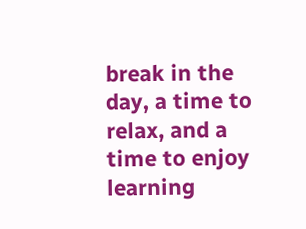break in the day, a time to relax, and a time to enjoy learning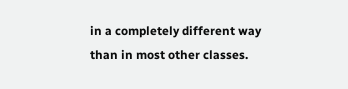in a completely different way than in most other classes.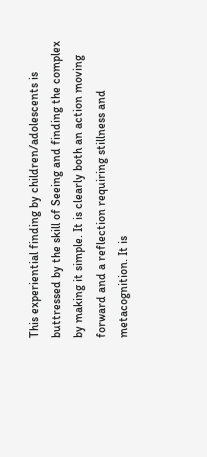This experiential finding by children/adolescents is buttressed by the skill of Seeing and finding the complex by making it simple. It is clearly both an action moving forward and a reflection requiring stillness and metacognition. It is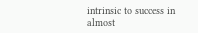intrinsic to success in almost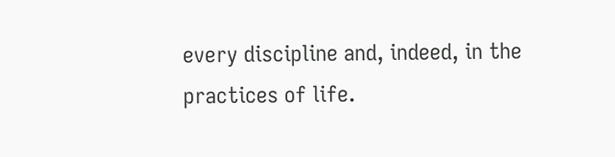every discipline and, indeed, in the practices of life.